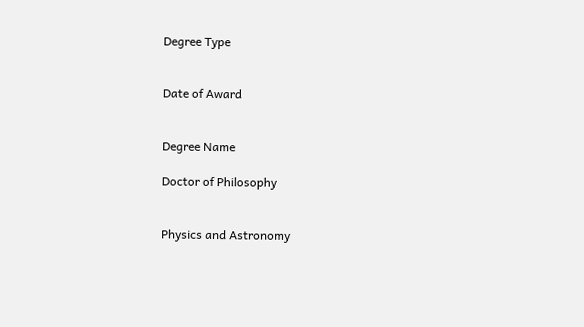Degree Type


Date of Award


Degree Name

Doctor of Philosophy


Physics and Astronomy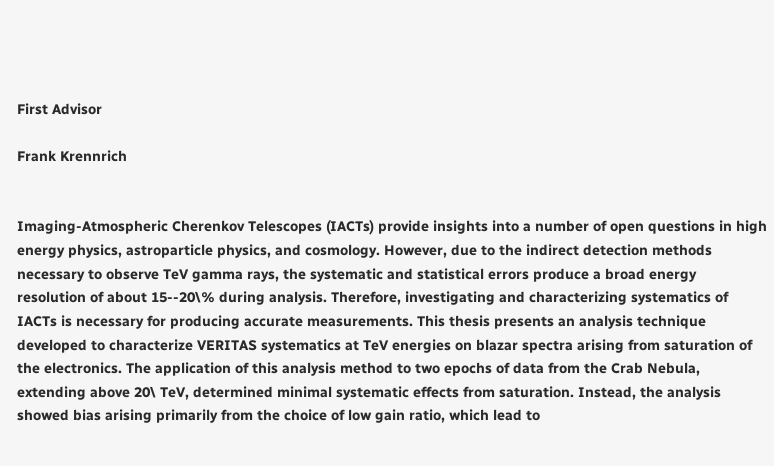First Advisor

Frank Krennrich


Imaging-Atmospheric Cherenkov Telescopes (IACTs) provide insights into a number of open questions in high energy physics, astroparticle physics, and cosmology. However, due to the indirect detection methods necessary to observe TeV gamma rays, the systematic and statistical errors produce a broad energy resolution of about 15--20\% during analysis. Therefore, investigating and characterizing systematics of IACTs is necessary for producing accurate measurements. This thesis presents an analysis technique developed to characterize VERITAS systematics at TeV energies on blazar spectra arising from saturation of the electronics. The application of this analysis method to two epochs of data from the Crab Nebula, extending above 20\ TeV, determined minimal systematic effects from saturation. Instead, the analysis showed bias arising primarily from the choice of low gain ratio, which lead to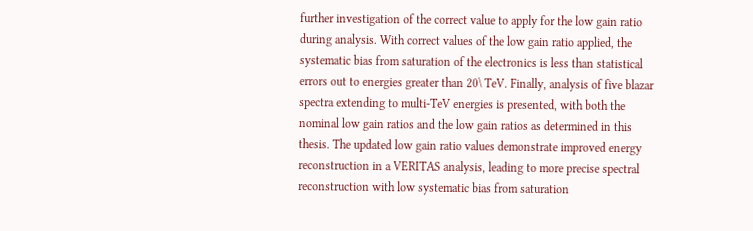further investigation of the correct value to apply for the low gain ratio during analysis. With correct values of the low gain ratio applied, the systematic bias from saturation of the electronics is less than statistical errors out to energies greater than 20\ TeV. Finally, analysis of five blazar spectra extending to multi-TeV energies is presented, with both the nominal low gain ratios and the low gain ratios as determined in this thesis. The updated low gain ratio values demonstrate improved energy reconstruction in a VERITAS analysis, leading to more precise spectral reconstruction with low systematic bias from saturation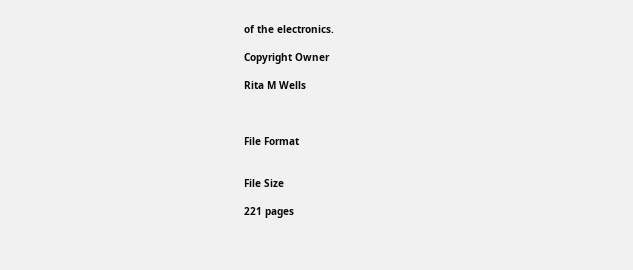of the electronics.

Copyright Owner

Rita M Wells



File Format


File Size

221 pages